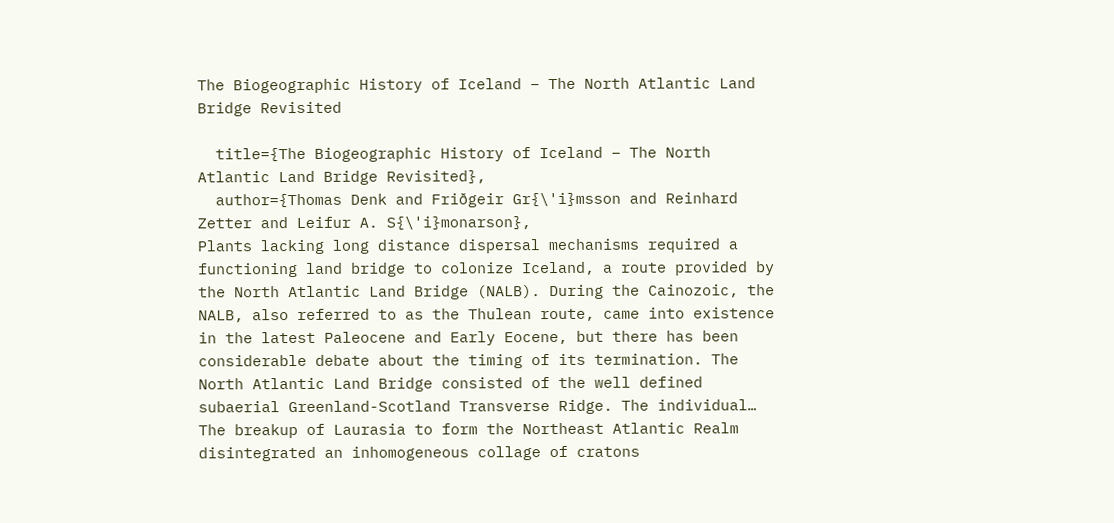The Biogeographic History of Iceland – The North Atlantic Land Bridge Revisited

  title={The Biogeographic History of Iceland – The North Atlantic Land Bridge Revisited},
  author={Thomas Denk and Friðgeir Gr{\'i}msson and Reinhard Zetter and Leifur A. S{\'i}monarson},
Plants lacking long distance dispersal mechanisms required a functioning land bridge to colonize Iceland, a route provided by the North Atlantic Land Bridge (NALB). During the Cainozoic, the NALB, also referred to as the Thulean route, came into existence in the latest Paleocene and Early Eocene, but there has been considerable debate about the timing of its termination. The North Atlantic Land Bridge consisted of the well defined subaerial Greenland-Scotland Transverse Ridge. The individual…
The breakup of Laurasia to form the Northeast Atlantic Realm disintegrated an inhomogeneous collage of cratons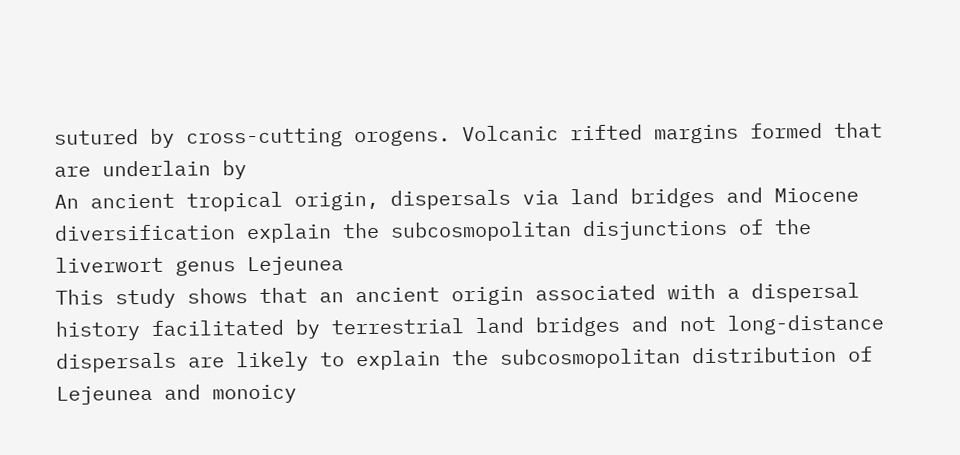sutured by cross-cutting orogens. Volcanic rifted margins formed that are underlain by
An ancient tropical origin, dispersals via land bridges and Miocene diversification explain the subcosmopolitan disjunctions of the liverwort genus Lejeunea
This study shows that an ancient origin associated with a dispersal history facilitated by terrestrial land bridges and not long-distance dispersals are likely to explain the subcosmopolitan distribution of Lejeunea and monoicy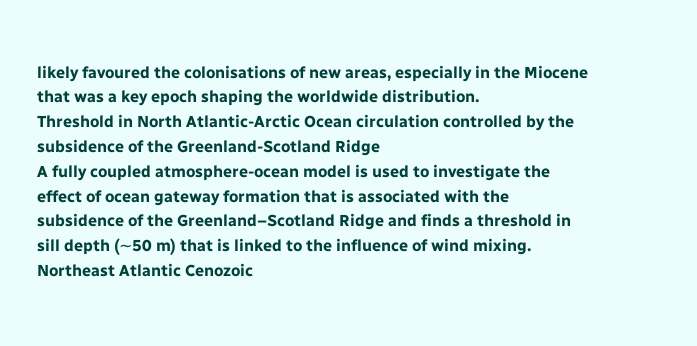likely favoured the colonisations of new areas, especially in the Miocene that was a key epoch shaping the worldwide distribution.
Threshold in North Atlantic-Arctic Ocean circulation controlled by the subsidence of the Greenland-Scotland Ridge
A fully coupled atmosphere-ocean model is used to investigate the effect of ocean gateway formation that is associated with the subsidence of the Greenland–Scotland Ridge and finds a threshold in sill depth (∼50 m) that is linked to the influence of wind mixing.
Northeast Atlantic Cenozoic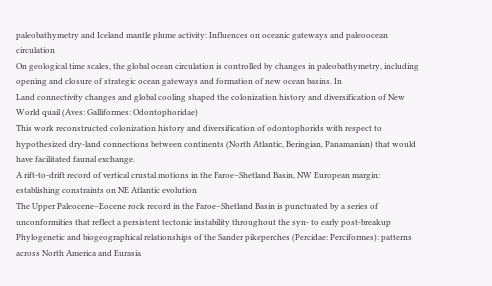paleobathymetry and Iceland mantle plume activity: Influences on oceanic gateways and paleoocean circulation
On geological time scales, the global ocean circulation is controlled by changes in paleobathymetry, including opening and closure of strategic ocean gateways and formation of new ocean basins. In
Land connectivity changes and global cooling shaped the colonization history and diversification of New World quail (Aves: Galliformes: Odontophoridae)
This work reconstructed colonization history and diversification of odontophorids with respect to hypothesized dry‐land connections between continents (North Atlantic, Beringian, Panamanian) that would have facilitated faunal exchange.
A rift-to-drift record of vertical crustal motions in the Faroe–Shetland Basin, NW European margin: establishing constraints on NE Atlantic evolution
The Upper Paleocene–Eocene rock record in the Faroe–Shetland Basin is punctuated by a series of unconformities that reflect a persistent tectonic instability throughout the syn- to early post-breakup
Phylogenetic and biogeographical relationships of the Sander pikeperches (Percidae: Perciformes): patterns across North America and Eurasia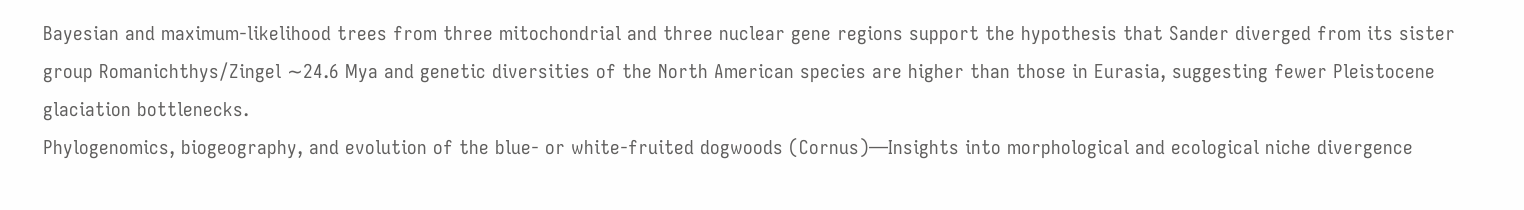Bayesian and maximum-likelihood trees from three mitochondrial and three nuclear gene regions support the hypothesis that Sander diverged from its sister group Romanichthys/Zingel ∼24.6 Mya and genetic diversities of the North American species are higher than those in Eurasia, suggesting fewer Pleistocene glaciation bottlenecks.
Phylogenomics, biogeography, and evolution of the blue‐ or white‐fruited dogwoods (Cornus)—Insights into morphological and ecological niche divergence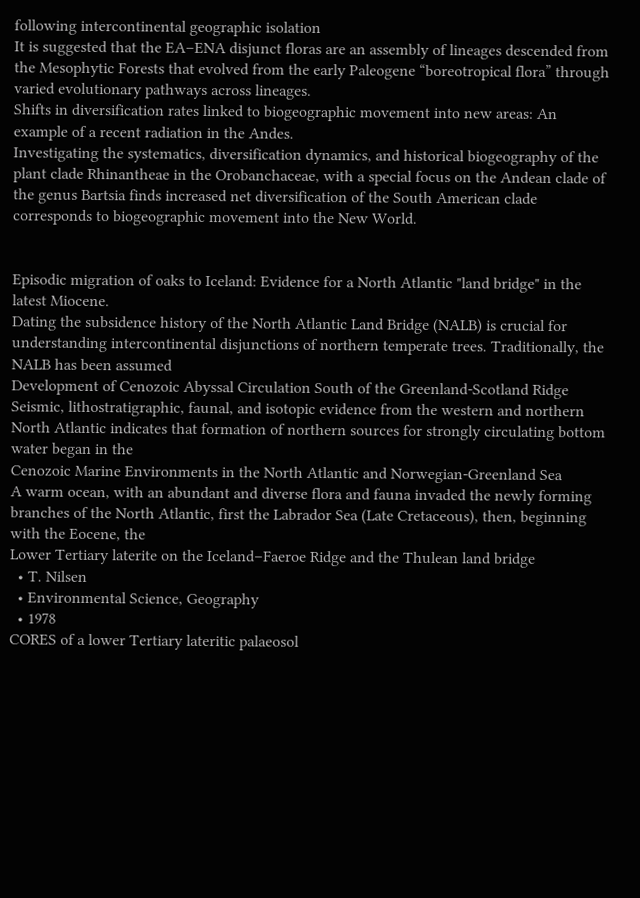following intercontinental geographic isolation
It is suggested that the EA–ENA disjunct floras are an assembly of lineages descended from the Mesophytic Forests that evolved from the early Paleogene “boreotropical flora” through varied evolutionary pathways across lineages.
Shifts in diversification rates linked to biogeographic movement into new areas: An example of a recent radiation in the Andes.
Investigating the systematics, diversification dynamics, and historical biogeography of the plant clade Rhinantheae in the Orobanchaceae, with a special focus on the Andean clade of the genus Bartsia finds increased net diversification of the South American clade corresponds to biogeographic movement into the New World.


Episodic migration of oaks to Iceland: Evidence for a North Atlantic "land bridge" in the latest Miocene.
Dating the subsidence history of the North Atlantic Land Bridge (NALB) is crucial for understanding intercontinental disjunctions of northern temperate trees. Traditionally, the NALB has been assumed
Development of Cenozoic Abyssal Circulation South of the Greenland-Scotland Ridge
Seismic, lithostratigraphic, faunal, and isotopic evidence from the western and northern North Atlantic indicates that formation of northern sources for strongly circulating bottom water began in the
Cenozoic Marine Environments in the North Atlantic and Norwegian-Greenland Sea
A warm ocean, with an abundant and diverse flora and fauna invaded the newly forming branches of the North Atlantic, first the Labrador Sea (Late Cretaceous), then, beginning with the Eocene, the
Lower Tertiary laterite on the Iceland–Faeroe Ridge and the Thulean land bridge
  • T. Nilsen
  • Environmental Science, Geography
  • 1978
CORES of a lower Tertiary lateritic palaeosol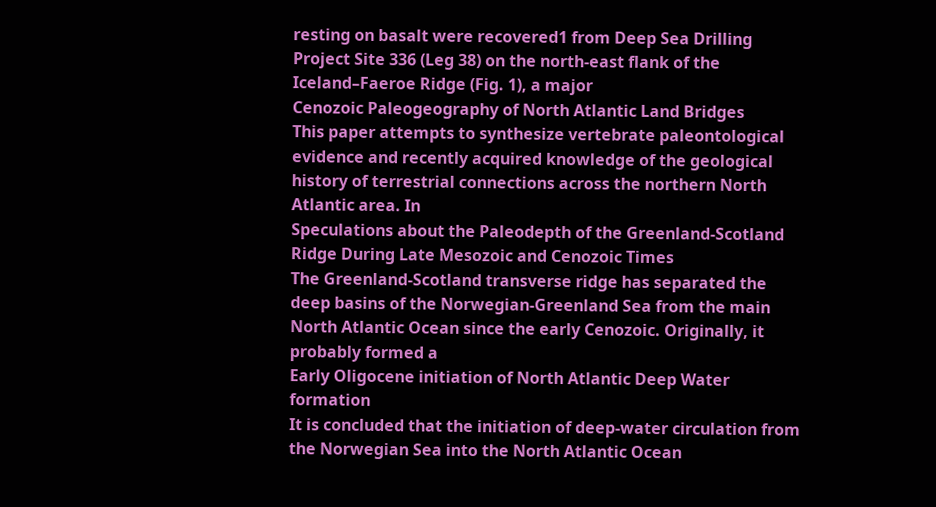resting on basalt were recovered1 from Deep Sea Drilling Project Site 336 (Leg 38) on the north-east flank of the Iceland–Faeroe Ridge (Fig. 1), a major
Cenozoic Paleogeography of North Atlantic Land Bridges
This paper attempts to synthesize vertebrate paleontological evidence and recently acquired knowledge of the geological history of terrestrial connections across the northern North Atlantic area. In
Speculations about the Paleodepth of the Greenland-Scotland Ridge During Late Mesozoic and Cenozoic Times
The Greenland-Scotland transverse ridge has separated the deep basins of the Norwegian-Greenland Sea from the main North Atlantic Ocean since the early Cenozoic. Originally, it probably formed a
Early Oligocene initiation of North Atlantic Deep Water formation
It is concluded that the initiation of deep-water circulation from the Norwegian Sea into the North Atlantic Ocean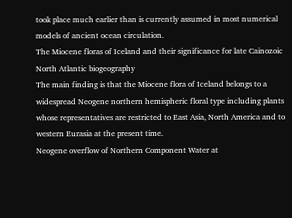took place much earlier than is currently assumed in most numerical models of ancient ocean circulation.
The Miocene floras of Iceland and their significance for late Cainozoic North Atlantic biogeography
The main finding is that the Miocene flora of Iceland belongs to a widespread Neogene northern hemispheric floral type including plants whose representatives are restricted to East Asia, North America and to western Eurasia at the present time.
Neogene overflow of Northern Component Water at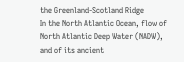the Greenland‐Scotland Ridge
In the North Atlantic Ocean, flow of North Atlantic Deep Water (NADW), and of its ancient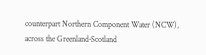counterpart Northern Component Water (NCW), across the Greenland‐Scotland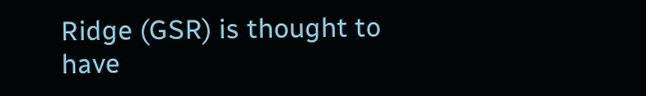Ridge (GSR) is thought to have